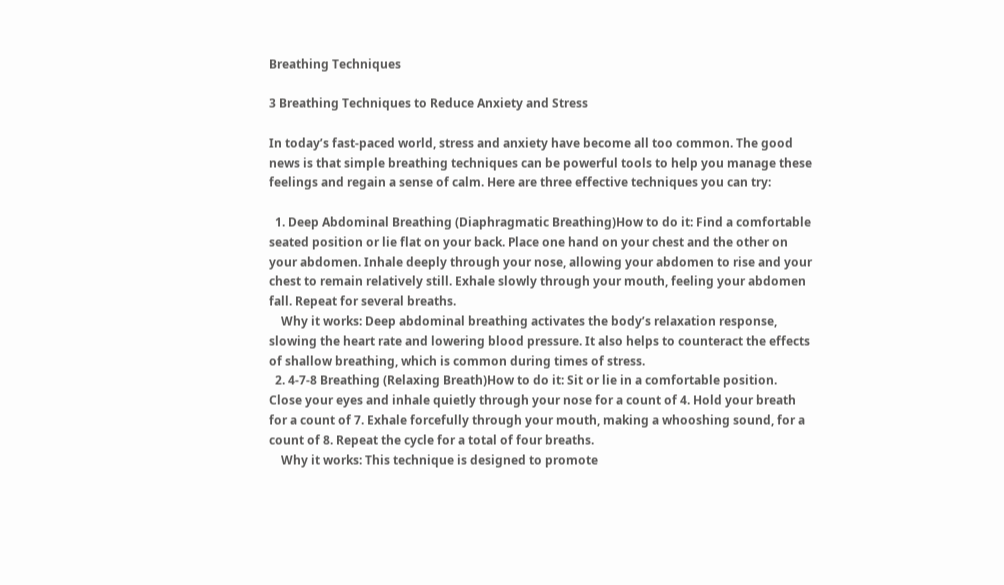Breathing Techniques

3 Breathing Techniques to Reduce Anxiety and Stress

In today’s fast-paced world, stress and anxiety have become all too common. The good news is that simple breathing techniques can be powerful tools to help you manage these feelings and regain a sense of calm. Here are three effective techniques you can try:

  1. Deep Abdominal Breathing (Diaphragmatic Breathing)How to do it: Find a comfortable seated position or lie flat on your back. Place one hand on your chest and the other on your abdomen. Inhale deeply through your nose, allowing your abdomen to rise and your chest to remain relatively still. Exhale slowly through your mouth, feeling your abdomen fall. Repeat for several breaths.
    Why it works: Deep abdominal breathing activates the body’s relaxation response, slowing the heart rate and lowering blood pressure. It also helps to counteract the effects of shallow breathing, which is common during times of stress.
  2. 4-7-8 Breathing (Relaxing Breath)How to do it: Sit or lie in a comfortable position. Close your eyes and inhale quietly through your nose for a count of 4. Hold your breath for a count of 7. Exhale forcefully through your mouth, making a whooshing sound, for a count of 8. Repeat the cycle for a total of four breaths.
    Why it works: This technique is designed to promote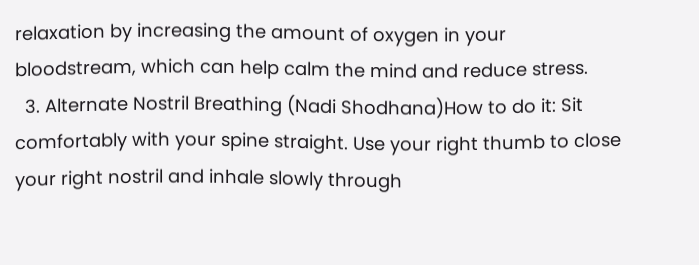relaxation by increasing the amount of oxygen in your bloodstream, which can help calm the mind and reduce stress.
  3. Alternate Nostril Breathing (Nadi Shodhana)How to do it: Sit comfortably with your spine straight. Use your right thumb to close your right nostril and inhale slowly through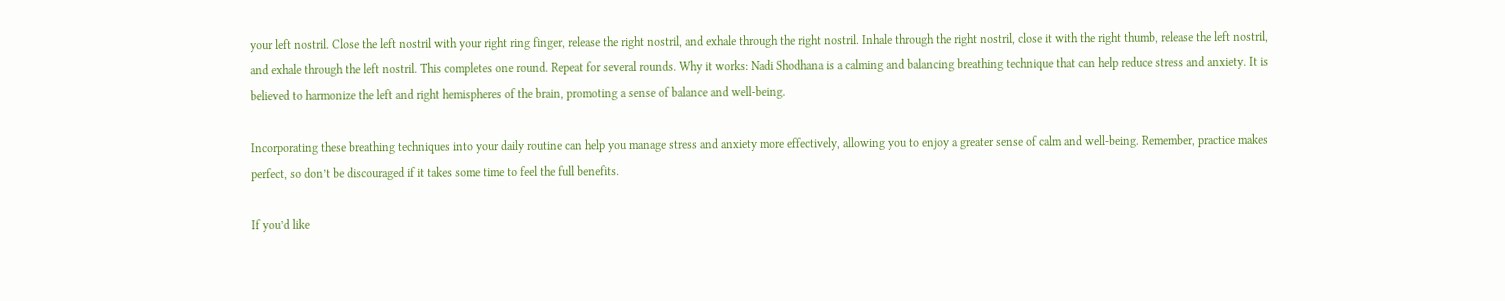your left nostril. Close the left nostril with your right ring finger, release the right nostril, and exhale through the right nostril. Inhale through the right nostril, close it with the right thumb, release the left nostril, and exhale through the left nostril. This completes one round. Repeat for several rounds. Why it works: Nadi Shodhana is a calming and balancing breathing technique that can help reduce stress and anxiety. It is believed to harmonize the left and right hemispheres of the brain, promoting a sense of balance and well-being.

Incorporating these breathing techniques into your daily routine can help you manage stress and anxiety more effectively, allowing you to enjoy a greater sense of calm and well-being. Remember, practice makes perfect, so don’t be discouraged if it takes some time to feel the full benefits.

If you’d like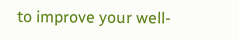to improve your well-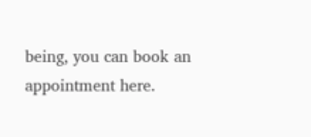being, you can book an appointment here.